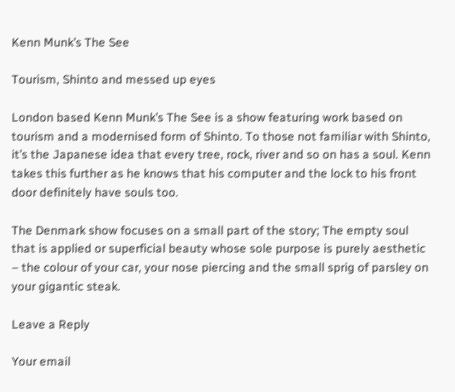Kenn Munk’s The See

Tourism, Shinto and messed up eyes

London based Kenn Munk’s The See is a show featuring work based on tourism and a modernised form of Shinto. To those not familiar with Shinto, it’s the Japanese idea that every tree, rock, river and so on has a soul. Kenn takes this further as he knows that his computer and the lock to his front door definitely have souls too.

The Denmark show focuses on a small part of the story; The empty soul that is applied or superficial beauty whose sole purpose is purely aesthetic – the colour of your car, your nose piercing and the small sprig of parsley on your gigantic steak.

Leave a Reply

Your email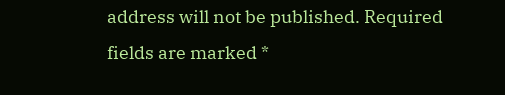address will not be published. Required fields are marked *